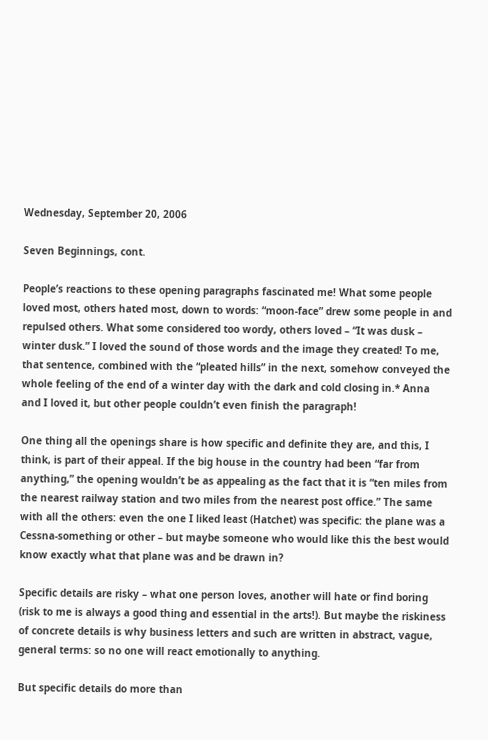Wednesday, September 20, 2006

Seven Beginnings, cont.

People’s reactions to these opening paragraphs fascinated me! What some people loved most, others hated most, down to words: “moon-face” drew some people in and repulsed others. What some considered too wordy, others loved – “It was dusk – winter dusk.” I loved the sound of those words and the image they created! To me, that sentence, combined with the “pleated hills” in the next, somehow conveyed the whole feeling of the end of a winter day with the dark and cold closing in.* Anna and I loved it, but other people couldn’t even finish the paragraph!

One thing all the openings share is how specific and definite they are, and this, I think, is part of their appeal. If the big house in the country had been “far from anything,” the opening wouldn’t be as appealing as the fact that it is “ten miles from the nearest railway station and two miles from the nearest post office.” The same with all the others: even the one I liked least (Hatchet) was specific: the plane was a Cessna-something or other – but maybe someone who would like this the best would know exactly what that plane was and be drawn in?

Specific details are risky – what one person loves, another will hate or find boring (risk to me is always a good thing and essential in the arts!). But maybe the riskiness of concrete details is why business letters and such are written in abstract, vague, general terms: so no one will react emotionally to anything.

But specific details do more than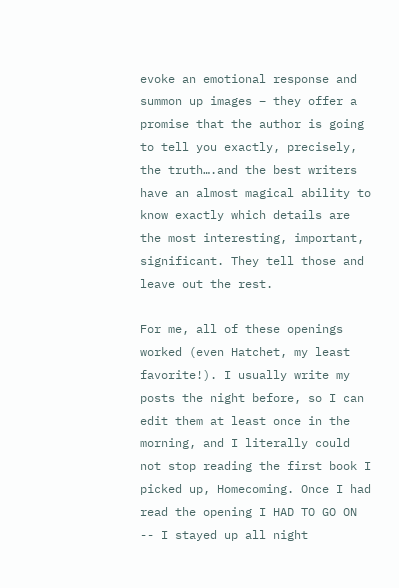evoke an emotional response and summon up images – they offer a promise that the author is going to tell you exactly, precisely, the truth….and the best writers have an almost magical ability to know exactly which details are the most interesting, important, significant. They tell those and leave out the rest.

For me, all of these openings worked (even Hatchet, my least favorite!). I usually write my posts the night before, so I can edit them at least once in the morning, and I literally could not stop reading the first book I picked up, Homecoming. Once I had read the opening I HAD TO GO ON -- I stayed up all night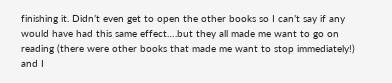finishing it. Didn’t even get to open the other books so I can’t say if any would have had this same effect….but they all made me want to go on reading (there were other books that made me want to stop immediately!) and I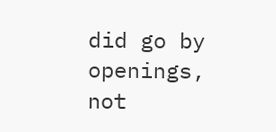did go by openings, not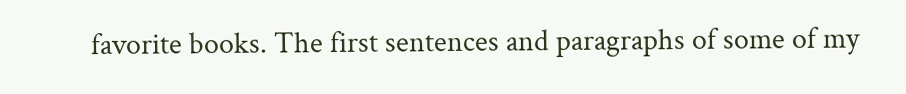favorite books. The first sentences and paragraphs of some of my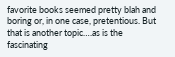favorite books seemed pretty blah and boring or, in one case, pretentious. But that is another topic….as is the fascinating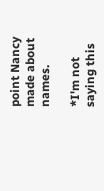point Nancy made about names.

*I'm not saying this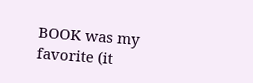BOOK was my favorite (it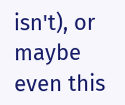isn't), or maybe even this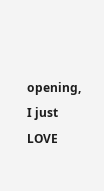opening, I just LOVE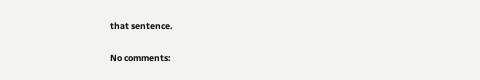that sentence.

No comments: